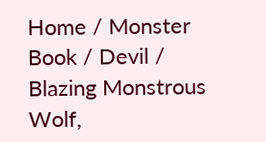Home / Monster Book / Devil / Blazing Monstrous Wolf,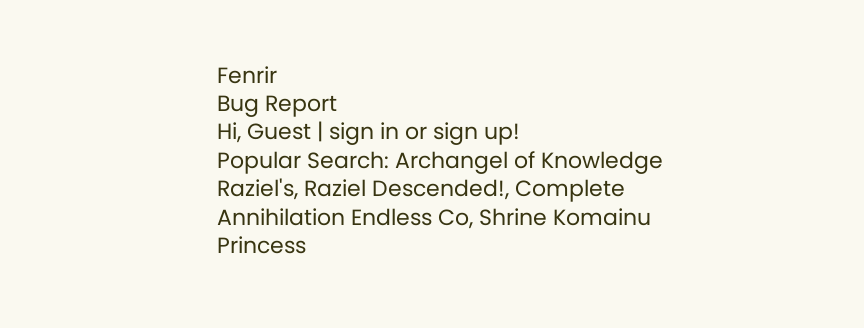Fenrir
Bug Report
Hi, Guest | sign in or sign up!
Popular Search: Archangel of Knowledge Raziel's, Raziel Descended!, Complete Annihilation Endless Co, Shrine Komainu Princess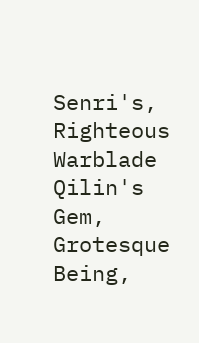Senri's, Righteous Warblade Qilin's Gem, Grotesque Being,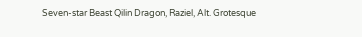Seven-star Beast Qilin Dragon, Raziel, Alt. Grotesque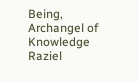Being, Archangel of Knowledge Raziel